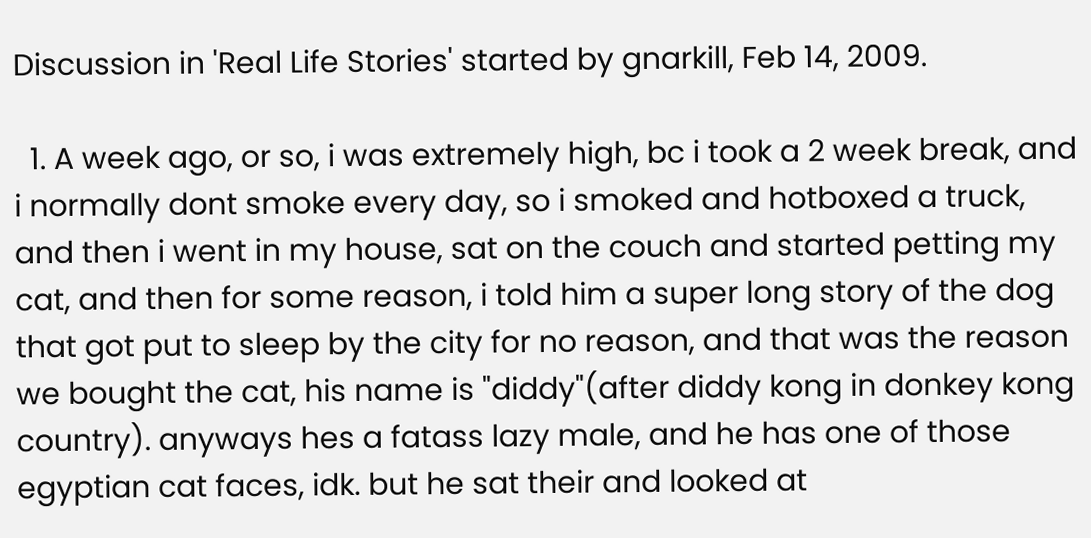Discussion in 'Real Life Stories' started by gnarkill, Feb 14, 2009.

  1. A week ago, or so, i was extremely high, bc i took a 2 week break, and i normally dont smoke every day, so i smoked and hotboxed a truck, and then i went in my house, sat on the couch and started petting my cat, and then for some reason, i told him a super long story of the dog that got put to sleep by the city for no reason, and that was the reason we bought the cat, his name is "diddy"(after diddy kong in donkey kong country). anyways hes a fatass lazy male, and he has one of those egyptian cat faces, idk. but he sat their and looked at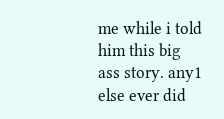me while i told him this big ass story. any1 else ever did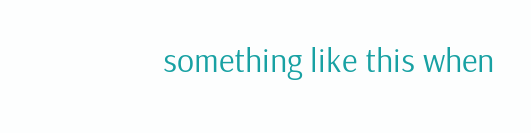something like this when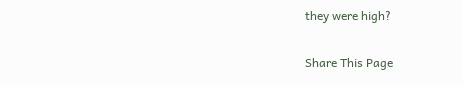they were high?

Share This Page